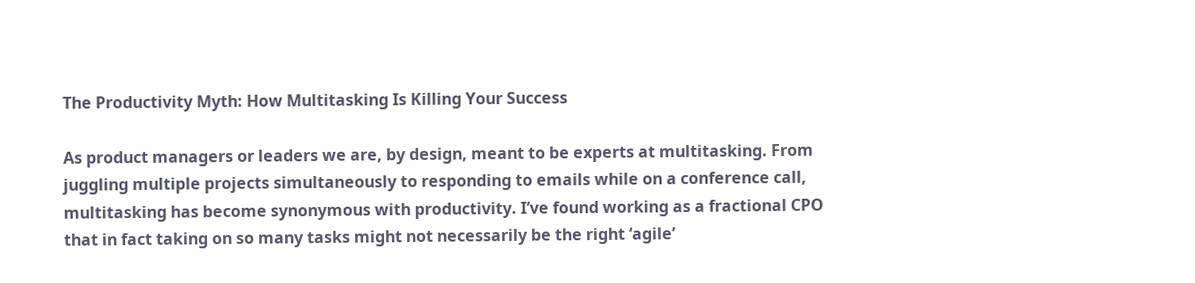The Productivity Myth: How Multitasking Is Killing Your Success

As product managers or leaders we are, by design, meant to be experts at multitasking. From juggling multiple projects simultaneously to responding to emails while on a conference call, multitasking has become synonymous with productivity. I’ve found working as a fractional CPO that in fact taking on so many tasks might not necessarily be the right ‘agile’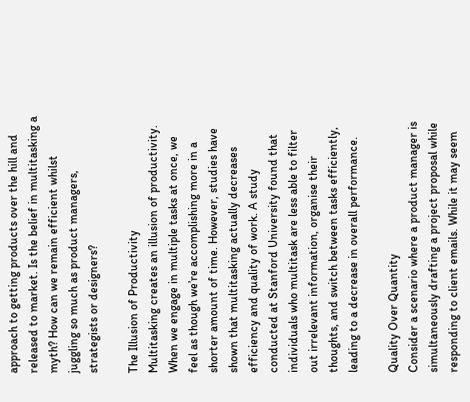approach to getting products over the hill and released to market. Is the belief in multitasking a myth? How can we remain efficient whilst juggling so much as product managers, strategists or designers?

The Illusion of Productivity
Multitasking creates an illusion of productivity. When we engage in multiple tasks at once, we feel as though we’re accomplishing more in a shorter amount of time. However, studies have shown that multitasking actually decreases efficiency and quality of work. A study conducted at Stanford University found that individuals who multitask are less able to filter out irrelevant information, organise their thoughts, and switch between tasks efficiently, leading to a decrease in overall performance.

Quality Over Quantity
Consider a scenario where a product manager is simultaneously drafting a project proposal while responding to client emails. While it may seem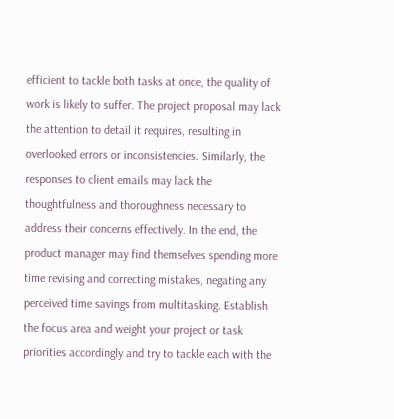efficient to tackle both tasks at once, the quality of work is likely to suffer. The project proposal may lack the attention to detail it requires, resulting in overlooked errors or inconsistencies. Similarly, the responses to client emails may lack the thoughtfulness and thoroughness necessary to address their concerns effectively. In the end, the product manager may find themselves spending more time revising and correcting mistakes, negating any perceived time savings from multitasking. Establish the focus area and weight your project or task priorities accordingly and try to tackle each with the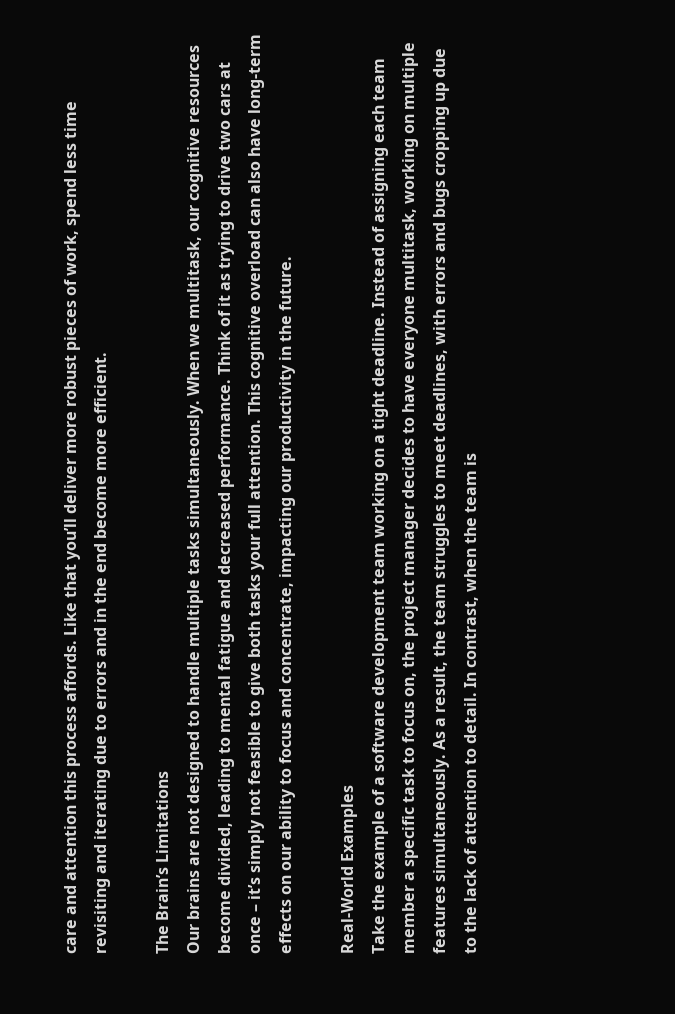care and attention this process affords. Like that you’ll deliver more robust pieces of work, spend less time revisiting and iterating due to errors and in the end become more efficient.

The Brain’s Limitations
Our brains are not designed to handle multiple tasks simultaneously. When we multitask, our cognitive resources become divided, leading to mental fatigue and decreased performance. Think of it as trying to drive two cars at once – it’s simply not feasible to give both tasks your full attention. This cognitive overload can also have long-term effects on our ability to focus and concentrate, impacting our productivity in the future.

Real-World Examples
Take the example of a software development team working on a tight deadline. Instead of assigning each team member a specific task to focus on, the project manager decides to have everyone multitask, working on multiple features simultaneously. As a result, the team struggles to meet deadlines, with errors and bugs cropping up due to the lack of attention to detail. In contrast, when the team is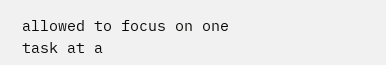allowed to focus on one task at a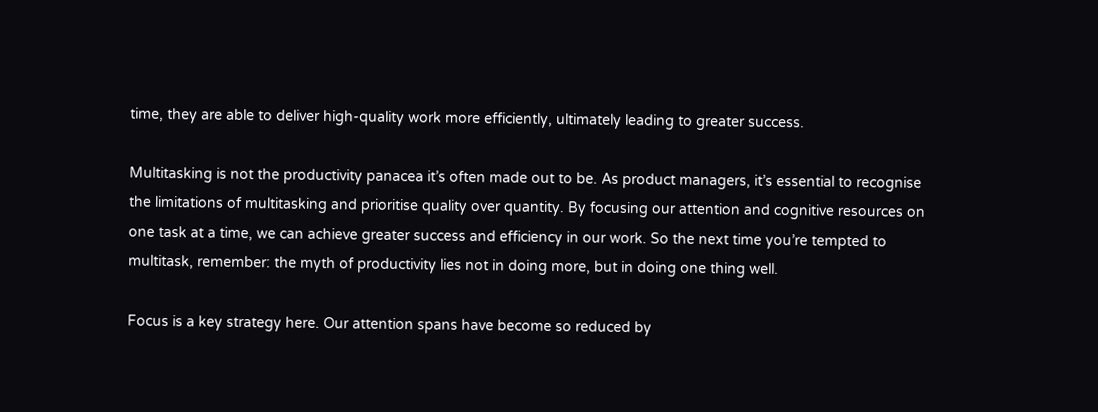time, they are able to deliver high-quality work more efficiently, ultimately leading to greater success.

Multitasking is not the productivity panacea it’s often made out to be. As product managers, it’s essential to recognise the limitations of multitasking and prioritise quality over quantity. By focusing our attention and cognitive resources on one task at a time, we can achieve greater success and efficiency in our work. So the next time you’re tempted to multitask, remember: the myth of productivity lies not in doing more, but in doing one thing well.

Focus is a key strategy here. Our attention spans have become so reduced by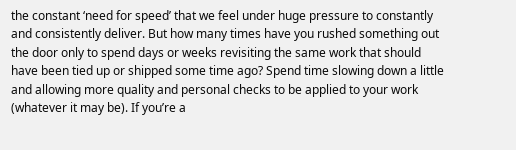the constant ‘need for speed’ that we feel under huge pressure to constantly and consistently deliver. But how many times have you rushed something out the door only to spend days or weeks revisiting the same work that should have been tied up or shipped some time ago? Spend time slowing down a little and allowing more quality and personal checks to be applied to your work (whatever it may be). If you’re a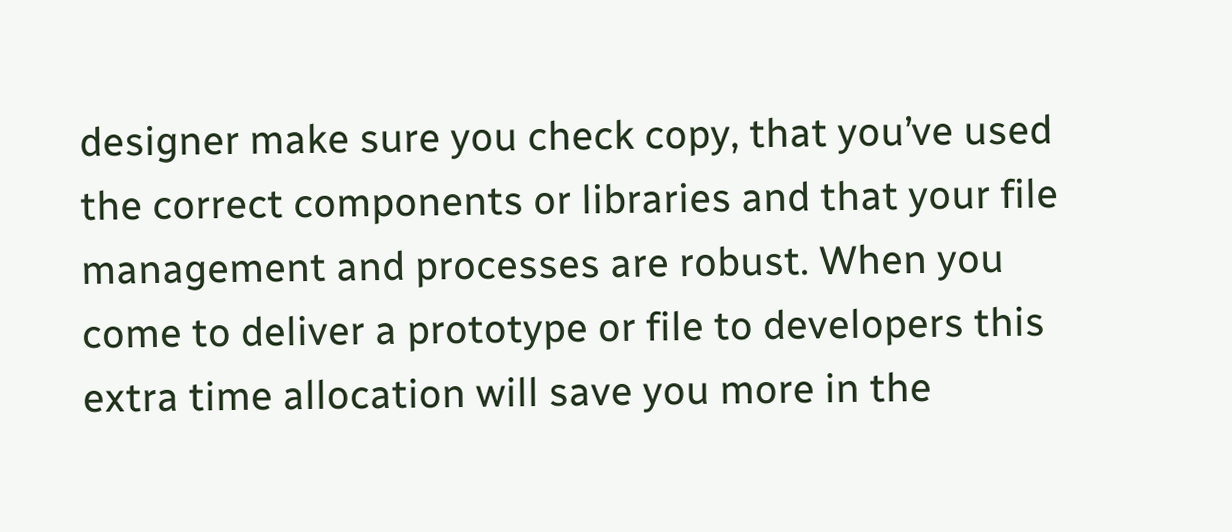designer make sure you check copy, that you’ve used the correct components or libraries and that your file management and processes are robust. When you come to deliver a prototype or file to developers this extra time allocation will save you more in the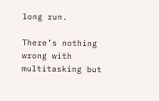long run.

There’s nothing wrong with multitasking but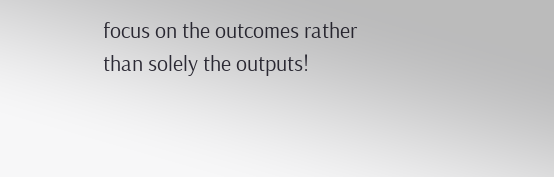focus on the outcomes rather than solely the outputs!